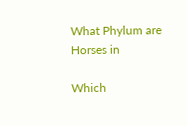What Phylum are Horses in

Which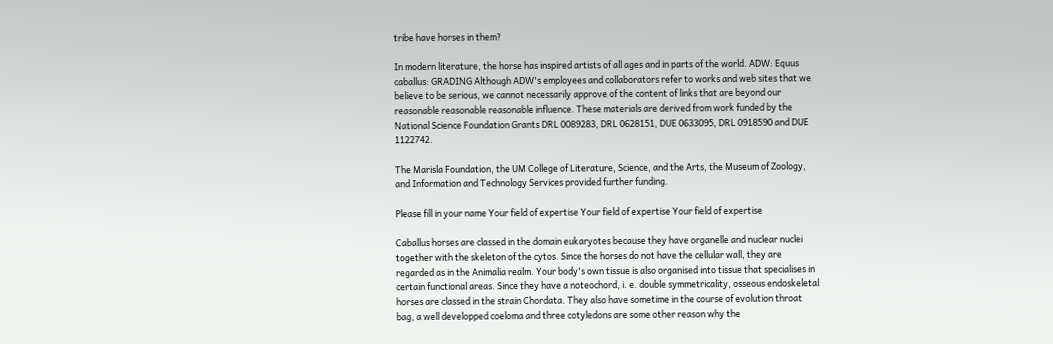tribe have horses in them?

In modern literature, the horse has inspired artists of all ages and in parts of the world. ADW: Equus caballus: GRADING Although ADW's employees and collaborators refer to works and web sites that we believe to be serious, we cannot necessarily approve of the content of links that are beyond our reasonable reasonable reasonable influence. These materials are derived from work funded by the National Science Foundation Grants DRL 0089283, DRL 0628151, DUE 0633095, DRL 0918590 and DUE 1122742.

The Marisla Foundation, the UM College of Literature, Science, and the Arts, the Museum of Zoology, and Information and Technology Services provided further funding.

Please fill in your name Your field of expertise Your field of expertise Your field of expertise

Caballus horses are classed in the domain eukaryotes because they have organelle and nuclear nuclei together with the skeleton of the cytos. Since the horses do not have the cellular wall, they are regarded as in the Animalia realm. Your body's own tissue is also organised into tissue that specialises in certain functional areas. Since they have a noteochord, i. e. double symmetricality, osseous endoskeletal horses are classed in the strain Chordata. They also have sometime in the course of evolution throat bag, a well developped coeloma and three cotyledons are some other reason why the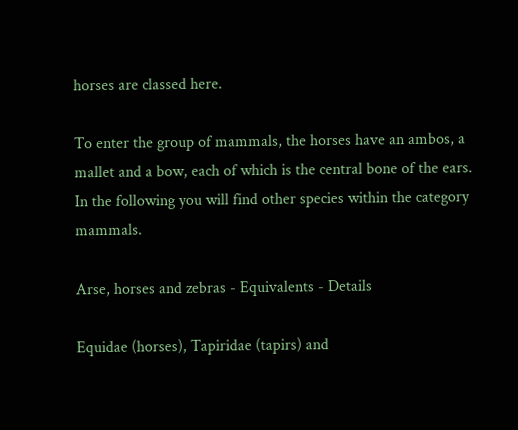horses are classed here.

To enter the group of mammals, the horses have an ambos, a mallet and a bow, each of which is the central bone of the ears. In the following you will find other species within the category mammals.

Arse, horses and zebras - Equivalents - Details

Equidae (horses), Tapiridae (tapirs) and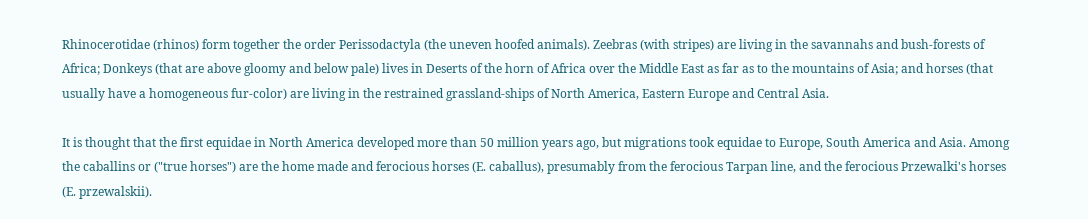Rhinocerotidae (rhinos) form together the order Perissodactyla (the uneven hoofed animals). Zeebras (with stripes) are living in the savannahs and bush-forests of Africa; Donkeys (that are above gloomy and below pale) lives in Deserts of the horn of Africa over the Middle East as far as to the mountains of Asia; and horses (that usually have a homogeneous fur-color) are living in the restrained grassland-ships of North America, Eastern Europe and Central Asia.

It is thought that the first equidae in North America developed more than 50 million years ago, but migrations took equidae to Europe, South America and Asia. Among the caballins or ("true horses") are the home made and ferocious horses (E. caballus), presumably from the ferocious Tarpan line, and the ferocious Przewalki's horses (E. przewalskii).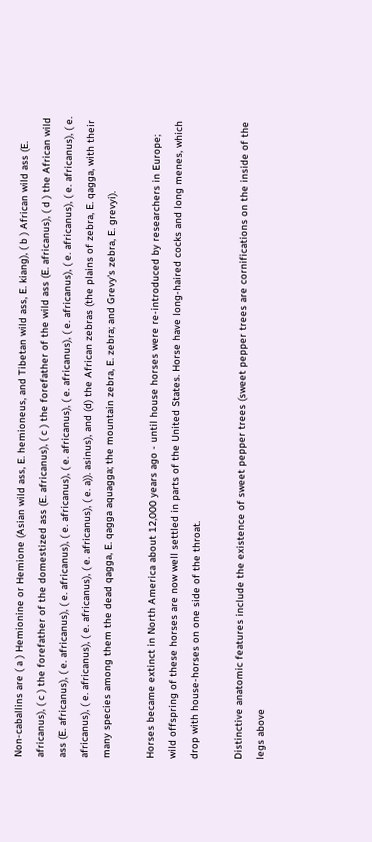Non-caballins are ( a ) Hemionine or Hemione (Asian wild ass, E. hemioneus, and Tibetan wild ass, E. kiang), ( b ) African wild ass (E. africanus), ( c ) the forefather of the domestized ass (E. africanus), ( c ) the forefather of the wild ass (E. africanus), ( d ) the African wild ass (E. africanus), ( e. africanus), ( e. africanus), ( e. africanus), ( e. africanus), ( e. africanus), ( e. africanus), ( e. africanus), ( e. africanus), ( e. africanus), ( e. africanus), ( e. africanus), ( e. africanus), ( e. a)). asinus), and (d) the African zebras (the plains of zebra, E. qagga, with their many species among them the dead qagga, E. qagga aquagga; the mountain zebra, E. zebra; and Grevy's zebra, E. grevyi).

Horses became extinct in North America about 12,000 years ago - until house horses were re-introduced by researchers in Europe; wild offspring of these horses are now well settled in parts of the United States. Horse have long-haired cocks and long menes, which drop with house-horses on one side of the throat.

Distinctive anatomic features include the existence of sweet pepper trees (sweet pepper trees are cornifications on the inside of the legs above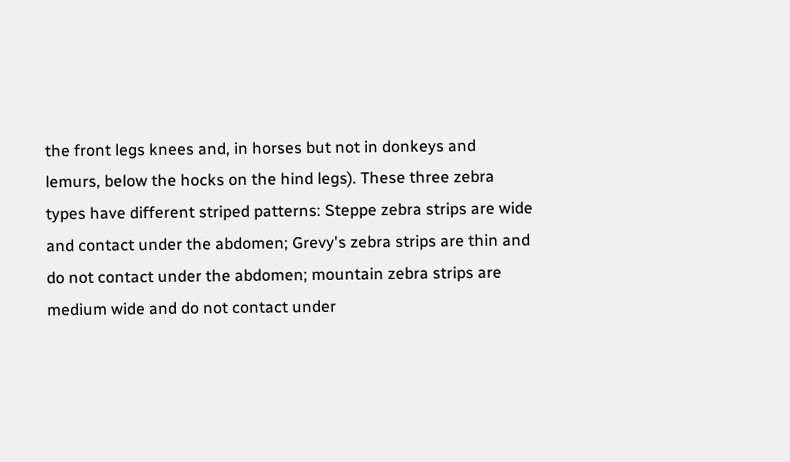the front legs knees and, in horses but not in donkeys and lemurs, below the hocks on the hind legs). These three zebra types have different striped patterns: Steppe zebra strips are wide and contact under the abdomen; Grevy's zebra strips are thin and do not contact under the abdomen; mountain zebra strips are medium wide and do not contact under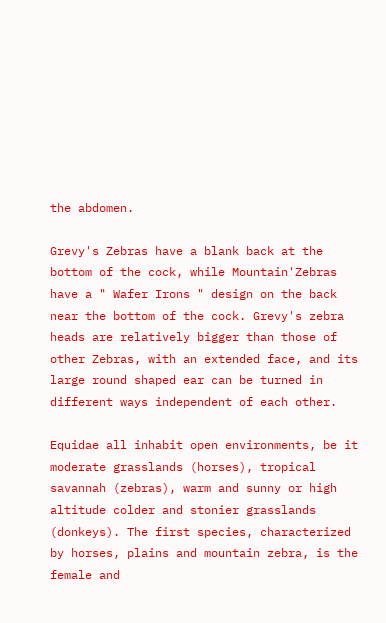the abdomen.

Grevy's Zebras have a blank back at the bottom of the cock, while Mountain'Zebras have a " Wafer Irons " design on the back near the bottom of the cock. Grevy's zebra heads are relatively bigger than those of other Zebras, with an extended face, and its large round shaped ear can be turned in different ways independent of each other.

Equidae all inhabit open environments, be it moderate grasslands (horses), tropical savannah (zebras), warm and sunny or high altitude colder and stonier grasslands (donkeys). The first species, characterized by horses, plains and mountain zebra, is the female and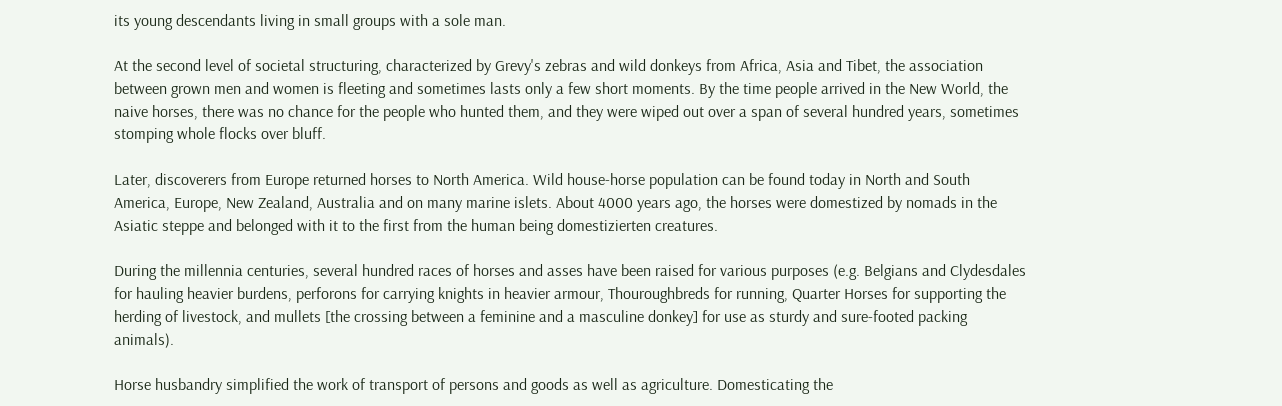its young descendants living in small groups with a sole man.

At the second level of societal structuring, characterized by Grevy's zebras and wild donkeys from Africa, Asia and Tibet, the association between grown men and women is fleeting and sometimes lasts only a few short moments. By the time people arrived in the New World, the naive horses, there was no chance for the people who hunted them, and they were wiped out over a span of several hundred years, sometimes stomping whole flocks over bluff.

Later, discoverers from Europe returned horses to North America. Wild house-horse population can be found today in North and South America, Europe, New Zealand, Australia and on many marine islets. About 4000 years ago, the horses were domestized by nomads in the Asiatic steppe and belonged with it to the first from the human being domestizierten creatures.

During the millennia centuries, several hundred races of horses and asses have been raised for various purposes (e.g. Belgians and Clydesdales for hauling heavier burdens, perforons for carrying knights in heavier armour, Thouroughbreds for running, Quarter Horses for supporting the herding of livestock, and mullets [the crossing between a feminine and a masculine donkey] for use as sturdy and sure-footed packing animals).

Horse husbandry simplified the work of transport of persons and goods as well as agriculture. Domesticating the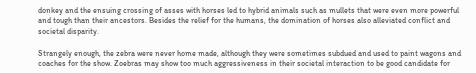donkey and the ensuing crossing of asses with horses led to hybrid animals such as mullets that were even more powerful and tough than their ancestors. Besides the relief for the humans, the domination of horses also alleviated conflict and societal disparity.

Strangely enough, the zebra were never home made, although they were sometimes subdued and used to paint wagons and coaches for the show. Zoebras may show too much aggressiveness in their societal interaction to be good candidate for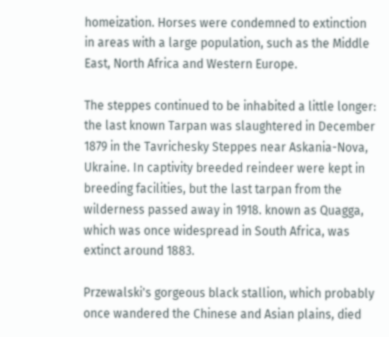homeization. Horses were condemned to extinction in areas with a large population, such as the Middle East, North Africa and Western Europe.

The steppes continued to be inhabited a little longer: the last known Tarpan was slaughtered in December 1879 in the Tavrichesky Steppes near Askania-Nova, Ukraine. In captivity breeded reindeer were kept in breeding facilities, but the last tarpan from the wilderness passed away in 1918. known as Quagga, which was once widespread in South Africa, was extinct around 1883.

Przewalski's gorgeous black stallion, which probably once wandered the Chinese and Asian plains, died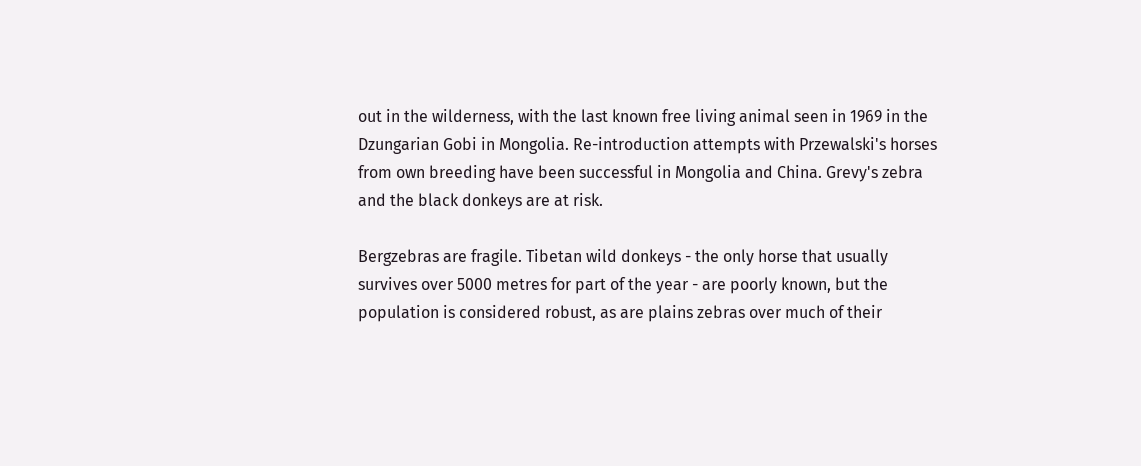out in the wilderness, with the last known free living animal seen in 1969 in the Dzungarian Gobi in Mongolia. Re-introduction attempts with Przewalski's horses from own breeding have been successful in Mongolia and China. Grevy's zebra and the black donkeys are at risk.

Bergzebras are fragile. Tibetan wild donkeys - the only horse that usually survives over 5000 metres for part of the year - are poorly known, but the population is considered robust, as are plains zebras over much of their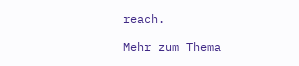reach.

Mehr zum Thema